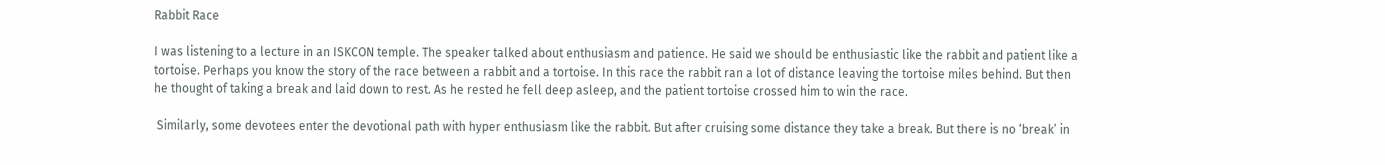Rabbit Race

I was listening to a lecture in an ISKCON temple. The speaker talked about enthusiasm and patience. He said we should be enthusiastic like the rabbit and patient like a tortoise. Perhaps you know the story of the race between a rabbit and a tortoise. In this race the rabbit ran a lot of distance leaving the tortoise miles behind. But then he thought of taking a break and laid down to rest. As he rested he fell deep asleep, and the patient tortoise crossed him to win the race.

 Similarly, some devotees enter the devotional path with hyper enthusiasm like the rabbit. But after cruising some distance they take a break. But there is no ‘break’ in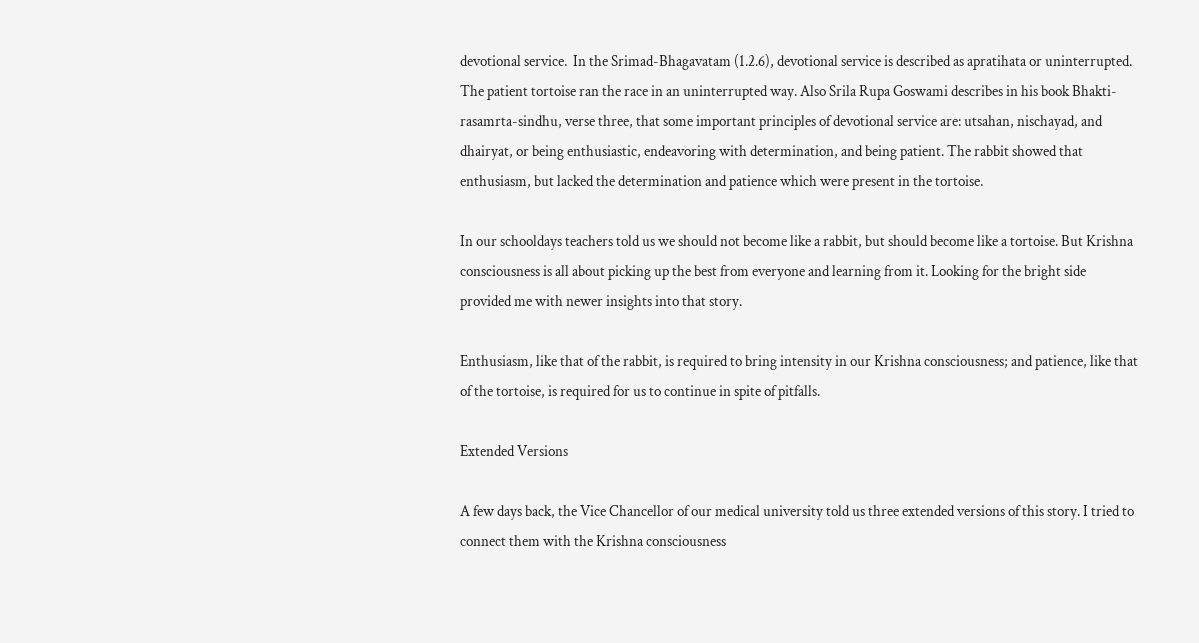devotional service.  In the Srimad-Bhagavatam (1.2.6), devotional service is described as apratihata or uninterrupted. The patient tortoise ran the race in an uninterrupted way. Also Srila Rupa Goswami describes in his book Bhakti-rasamrta-sindhu, verse three, that some important principles of devotional service are: utsahan, nischayad, and dhairyat, or being enthusiastic, endeavoring with determination, and being patient. The rabbit showed that enthusiasm, but lacked the determination and patience which were present in the tortoise.

In our schooldays teachers told us we should not become like a rabbit, but should become like a tortoise. But Krishna consciousness is all about picking up the best from everyone and learning from it. Looking for the bright side provided me with newer insights into that story.

Enthusiasm, like that of the rabbit, is required to bring intensity in our Krishna consciousness; and patience, like that of the tortoise, is required for us to continue in spite of pitfalls.

Extended Versions

A few days back, the Vice Chancellor of our medical university told us three extended versions of this story. I tried to connect them with the Krishna consciousness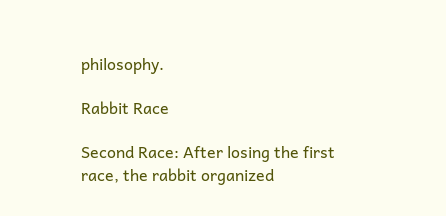philosophy.

Rabbit Race

Second Race: After losing the first race, the rabbit organized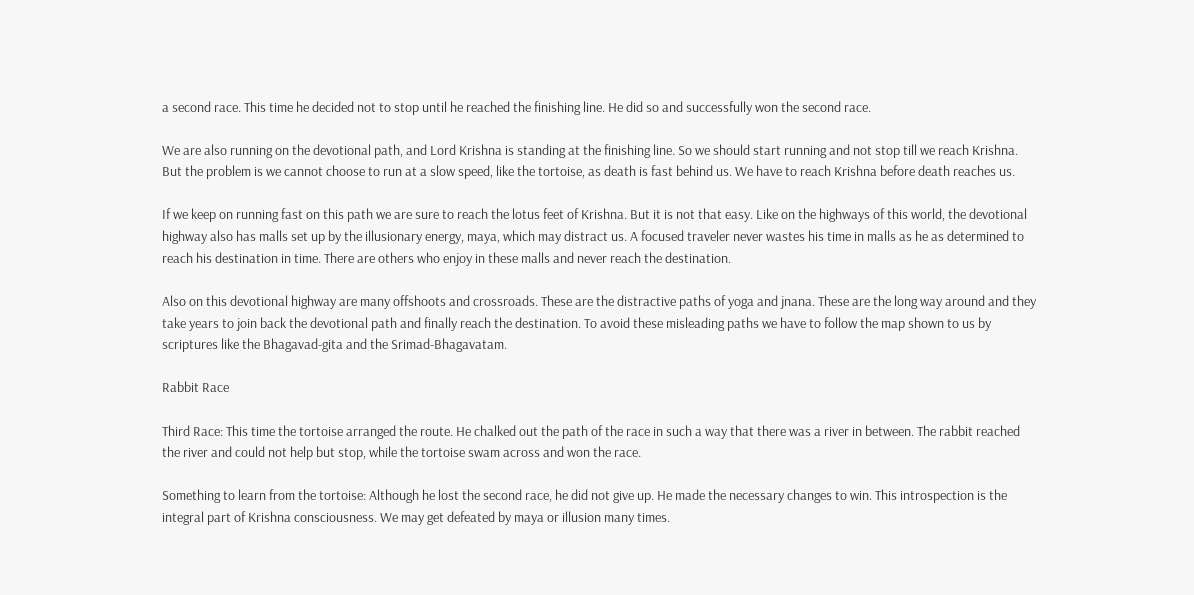a second race. This time he decided not to stop until he reached the finishing line. He did so and successfully won the second race.

We are also running on the devotional path, and Lord Krishna is standing at the finishing line. So we should start running and not stop till we reach Krishna. But the problem is we cannot choose to run at a slow speed, like the tortoise, as death is fast behind us. We have to reach Krishna before death reaches us.

If we keep on running fast on this path we are sure to reach the lotus feet of Krishna. But it is not that easy. Like on the highways of this world, the devotional highway also has malls set up by the illusionary energy, maya, which may distract us. A focused traveler never wastes his time in malls as he as determined to reach his destination in time. There are others who enjoy in these malls and never reach the destination.

Also on this devotional highway are many offshoots and crossroads. These are the distractive paths of yoga and jnana. These are the long way around and they take years to join back the devotional path and finally reach the destination. To avoid these misleading paths we have to follow the map shown to us by scriptures like the Bhagavad-gita and the Srimad-Bhagavatam.

Rabbit Race

Third Race: This time the tortoise arranged the route. He chalked out the path of the race in such a way that there was a river in between. The rabbit reached the river and could not help but stop, while the tortoise swam across and won the race.

Something to learn from the tortoise: Although he lost the second race, he did not give up. He made the necessary changes to win. This introspection is the integral part of Krishna consciousness. We may get defeated by maya or illusion many times.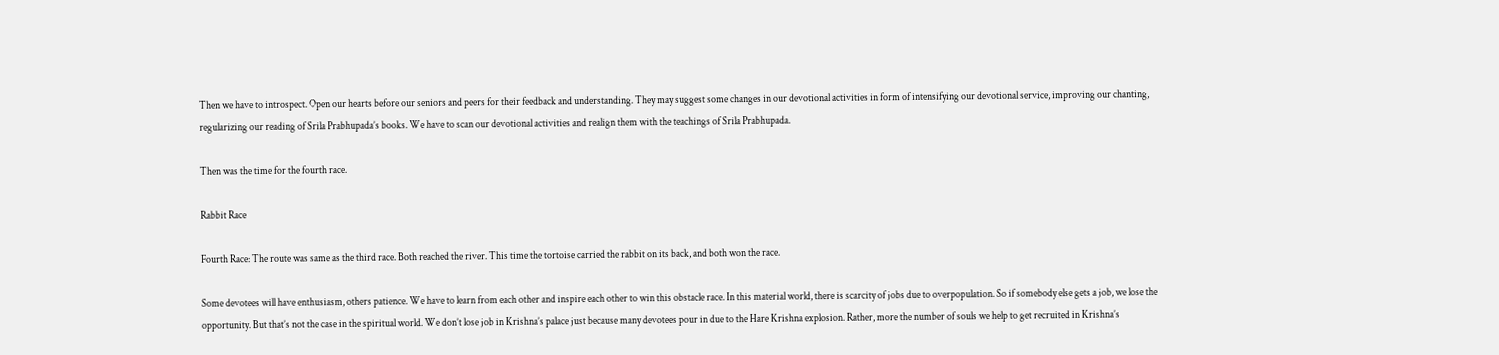Then we have to introspect. Open our hearts before our seniors and peers for their feedback and understanding. They may suggest some changes in our devotional activities in form of intensifying our devotional service, improving our chanting, regularizing our reading of Srila Prabhupada’s books. We have to scan our devotional activities and realign them with the teachings of Srila Prabhupada.

Then was the time for the fourth race.

Rabbit Race

Fourth Race: The route was same as the third race. Both reached the river. This time the tortoise carried the rabbit on its back, and both won the race.

Some devotees will have enthusiasm, others patience. We have to learn from each other and inspire each other to win this obstacle race. In this material world, there is scarcity of jobs due to overpopulation. So if somebody else gets a job, we lose the opportunity. But that’s not the case in the spiritual world. We don’t lose job in Krishna’s palace just because many devotees pour in due to the Hare Krishna explosion. Rather, more the number of souls we help to get recruited in Krishna’s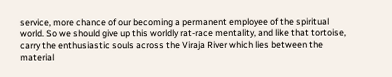service, more chance of our becoming a permanent employee of the spiritual world. So we should give up this worldly rat-race mentality, and like that tortoise, carry the enthusiastic souls across the Viraja River which lies between the material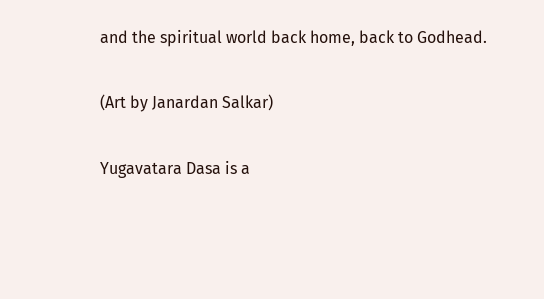and the spiritual world back home, back to Godhead.

(Art by Janardan Salkar)

Yugavatara Dasa is a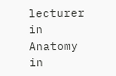lecturer in Anatomy in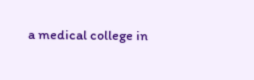a medical college in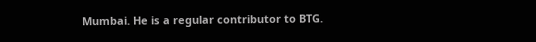Mumbai. He is a regular contributor to BTG.